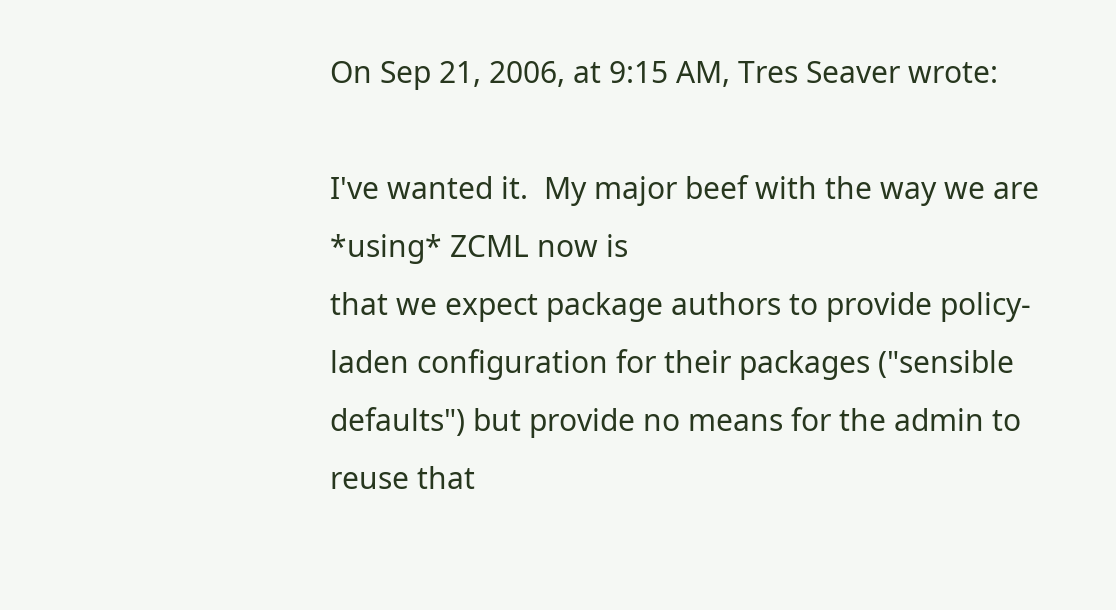On Sep 21, 2006, at 9:15 AM, Tres Seaver wrote:

I've wanted it.  My major beef with the way we are *using* ZCML now is
that we expect package authors to provide policy-laden configuration for their packages ("sensible defaults") but provide no means for the admin to reuse that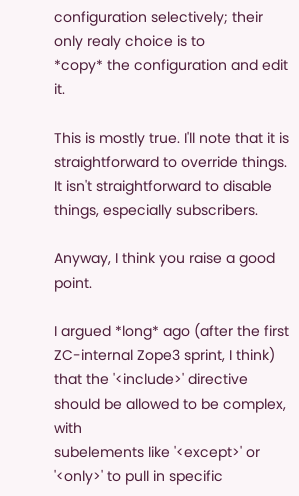configuration selectively; their only realy choice is to
*copy* the configuration and edit it.

This is mostly true. I'll note that it is straightforward to override things. It isn't straightforward to disable things, especially subscribers.

Anyway, I think you raise a good point.

I argued *long* ago (after the first ZC-internal Zope3 sprint, I think)
that the '<include>' directive should be allowed to be complex, with
subelements like '<except>' or '<only>' to pull in specific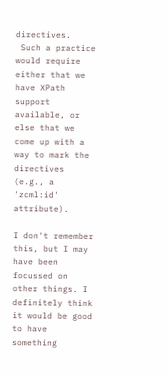directives.
 Such a practice would require either that we have XPath support
available, or else that we come up with a way to mark the directives
(e.g., a 'zcml:id' attribute).

I don't remember this, but I may have been focussed on other things. I definitely think it would be good to have something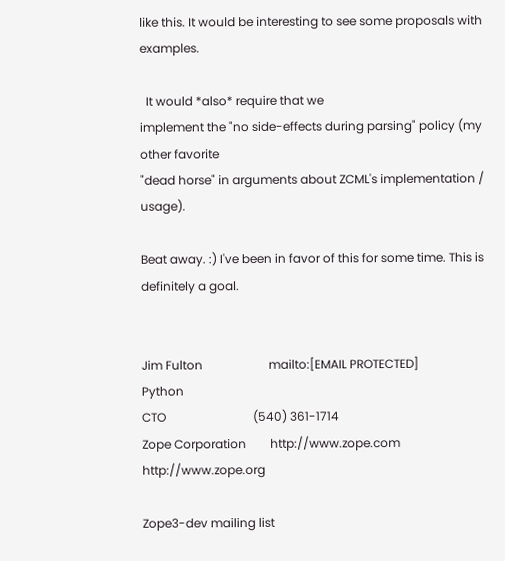like this. It would be interesting to see some proposals with examples.

  It would *also* require that we
implement the "no side-effects during parsing" policy (my other favorite
"dead horse" in arguments about ZCML's implementation / usage).

Beat away. :) I've been in favor of this for some time. This is definitely a goal.


Jim Fulton                      mailto:[EMAIL PROTECTED]                Python
CTO                             (540) 361-1714
Zope Corporation        http://www.zope.com             http://www.zope.org

Zope3-dev mailing list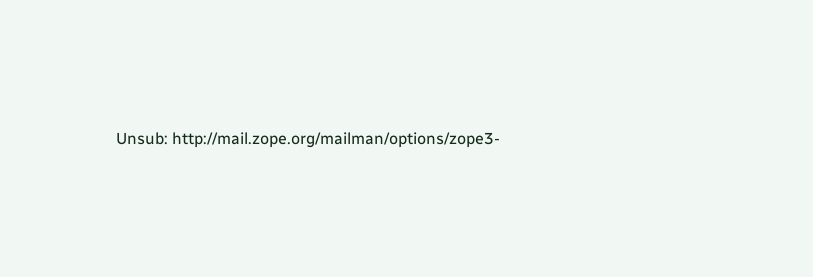Unsub: http://mail.zope.org/mailman/options/zope3-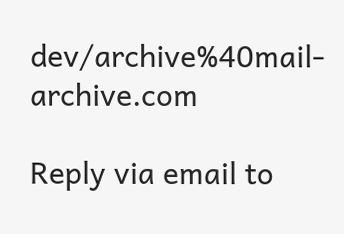dev/archive%40mail-archive.com

Reply via email to